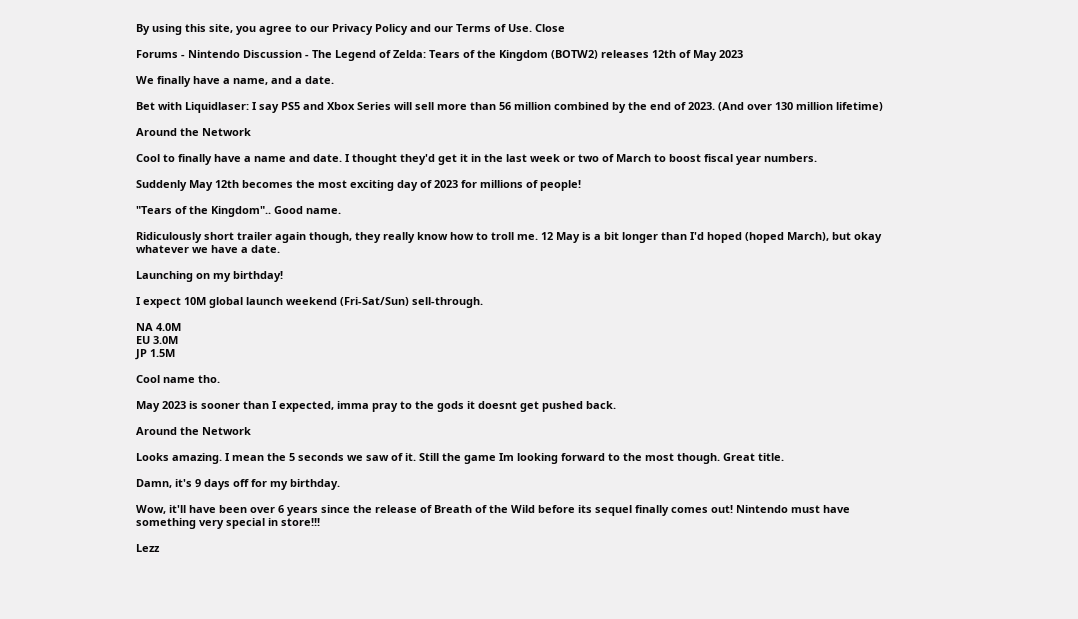By using this site, you agree to our Privacy Policy and our Terms of Use. Close

Forums - Nintendo Discussion - The Legend of Zelda: Tears of the Kingdom (BOTW2) releases 12th of May 2023

We finally have a name, and a date.

Bet with Liquidlaser: I say PS5 and Xbox Series will sell more than 56 million combined by the end of 2023. (And over 130 million lifetime)

Around the Network

Cool to finally have a name and date. I thought they'd get it in the last week or two of March to boost fiscal year numbers.

Suddenly May 12th becomes the most exciting day of 2023 for millions of people!

"Tears of the Kingdom".. Good name.

Ridiculously short trailer again though, they really know how to troll me. 12 May is a bit longer than I'd hoped (hoped March), but okay whatever we have a date.

Launching on my birthday!

I expect 10M global launch weekend (Fri-Sat/Sun) sell-through.

NA 4.0M
EU 3.0M
JP 1.5M

Cool name tho.

May 2023 is sooner than I expected, imma pray to the gods it doesnt get pushed back.

Around the Network

Looks amazing. I mean the 5 seconds we saw of it. Still the game Im looking forward to the most though. Great title.

Damn, it's 9 days off for my birthday.

Wow, it'll have been over 6 years since the release of Breath of the Wild before its sequel finally comes out! Nintendo must have something very special in store!!!

Lezz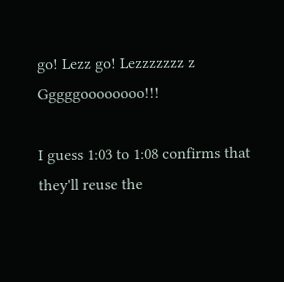go! Lezz go! Lezzzzzzz z Gggggoooooooo!!!

I guess 1:03 to 1:08 confirms that they'll reuse the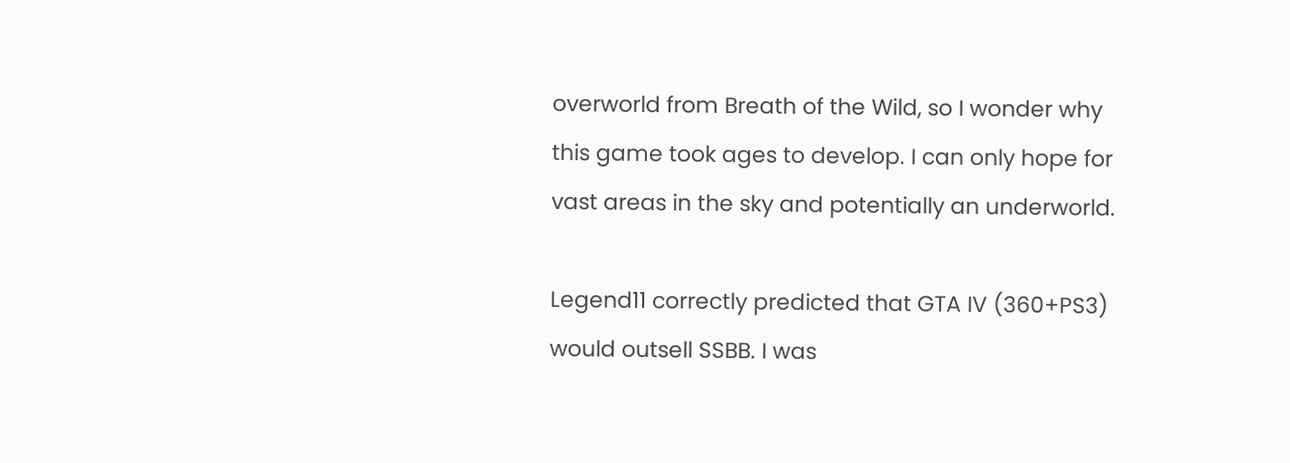overworld from Breath of the Wild, so I wonder why this game took ages to develop. I can only hope for vast areas in the sky and potentially an underworld.

Legend11 correctly predicted that GTA IV (360+PS3) would outsell SSBB. I was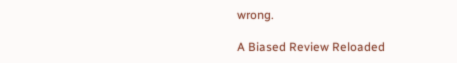wrong.

A Biased Review Reloaded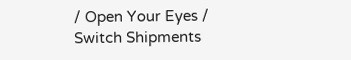/ Open Your Eyes / Switch Shipments